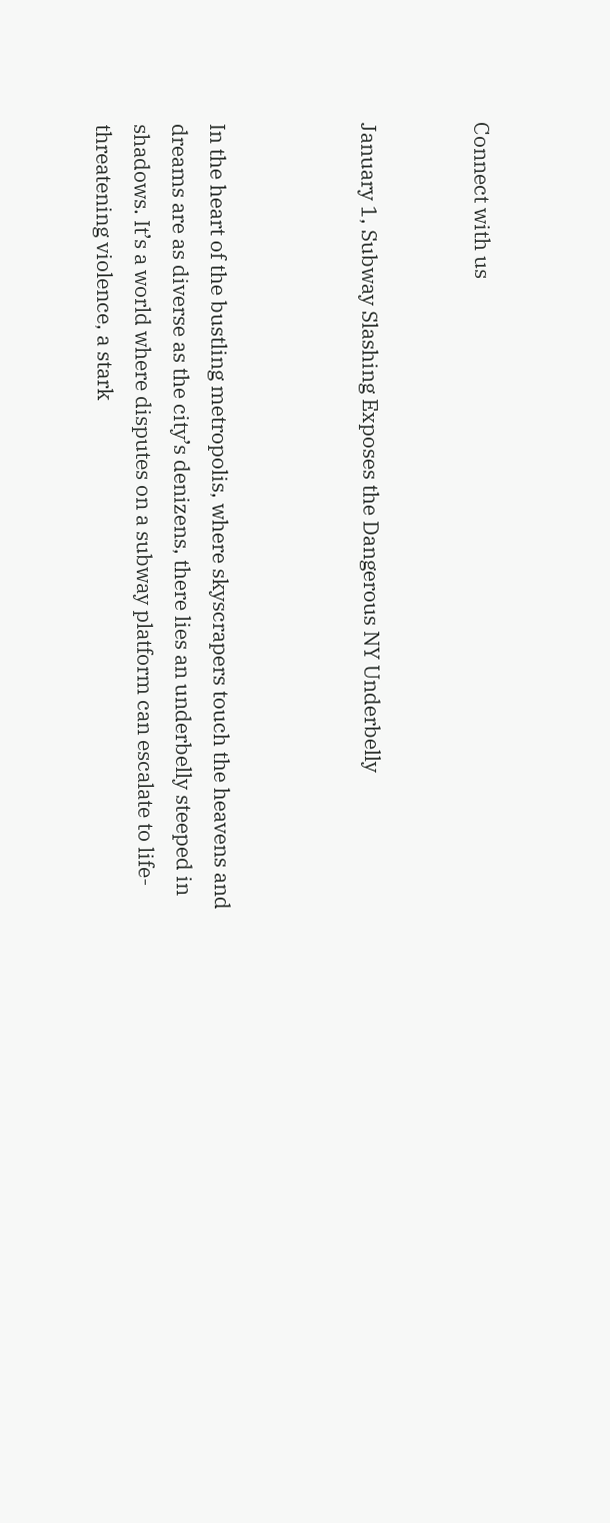Connect with us


January 1, Subway Slashing Exposes the Dangerous NY Underbelly



In the heart of the bustling metropolis, where skyscrapers touch the heavens and dreams are as diverse as the city’s denizens, there lies an underbelly steeped in shadows. It’s a world where disputes on a subway platform can escalate to life-threatening violence, a stark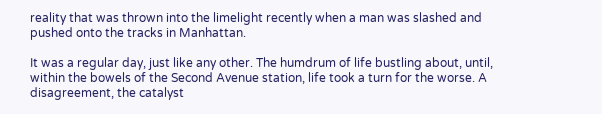reality that was thrown into the limelight recently when a man was slashed and pushed onto the tracks in Manhattan.

It was a regular day, just like any other. The humdrum of life bustling about, until, within the bowels of the Second Avenue station, life took a turn for the worse. A disagreement, the catalyst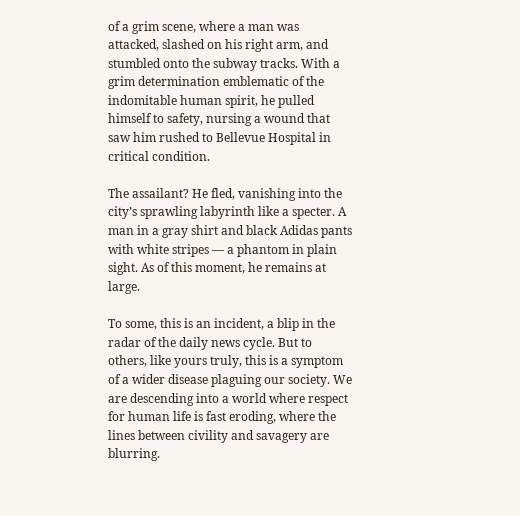of a grim scene, where a man was attacked, slashed on his right arm, and stumbled onto the subway tracks. With a grim determination emblematic of the indomitable human spirit, he pulled himself to safety, nursing a wound that saw him rushed to Bellevue Hospital in critical condition.

The assailant? He fled, vanishing into the city’s sprawling labyrinth like a specter. A man in a gray shirt and black Adidas pants with white stripes — a phantom in plain sight. As of this moment, he remains at large.

To some, this is an incident, a blip in the radar of the daily news cycle. But to others, like yours truly, this is a symptom of a wider disease plaguing our society. We are descending into a world where respect for human life is fast eroding, where the lines between civility and savagery are blurring.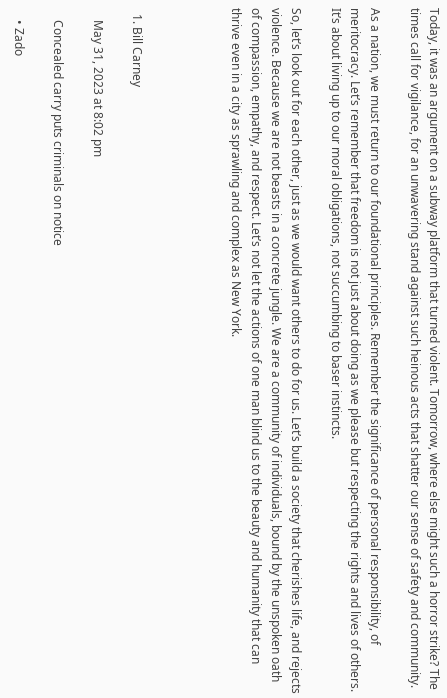Today, it was an argument on a subway platform that turned violent. Tomorrow, where else might such a horror strike? The times call for vigilance, for an unwavering stand against such heinous acts that shatter our sense of safety and community.

As a nation, we must return to our foundational principles. Remember the significance of personal responsibility, of meritocracy. Let’s remember that freedom is not just about doing as we please but respecting the rights and lives of others. It’s about living up to our moral obligations, not succumbing to baser instincts.

So, let’s look out for each other, just as we would want others to do for us. Let’s build a society that cherishes life, and rejects violence. Because we are not beasts in a concrete jungle. We are a community of individuals, bound by the unspoken oath of compassion, empathy, and respect. Let’s not let the actions of one man blind us to the beauty and humanity that can thrive even in a city as sprawling and complex as New York.




  1. Bill Carney

    May 31, 2023 at 8:02 pm

    Concealed carry puts criminals on notice

    • Zado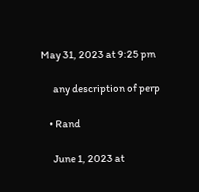May 31, 2023 at 9:25 pm

      any description of perp

    • Rand

      June 1, 2023 at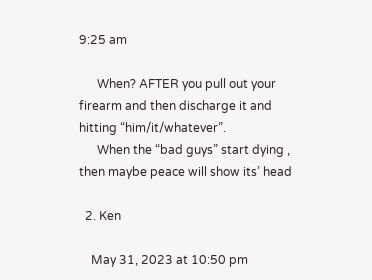9:25 am

      When? AFTER you pull out your firearm and then discharge it and hitting “him/it/whatever”.
      When the “bad guys” start dying , then maybe peace will show its’ head

  2. Ken

    May 31, 2023 at 10:50 pm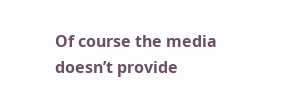Of course the media doesn’t provide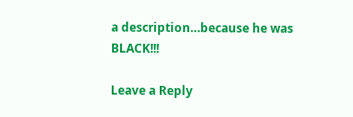a description…because he was BLACK!!!

Leave a Reply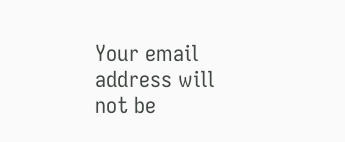Your email address will not be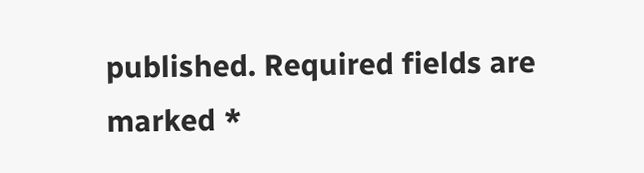published. Required fields are marked *